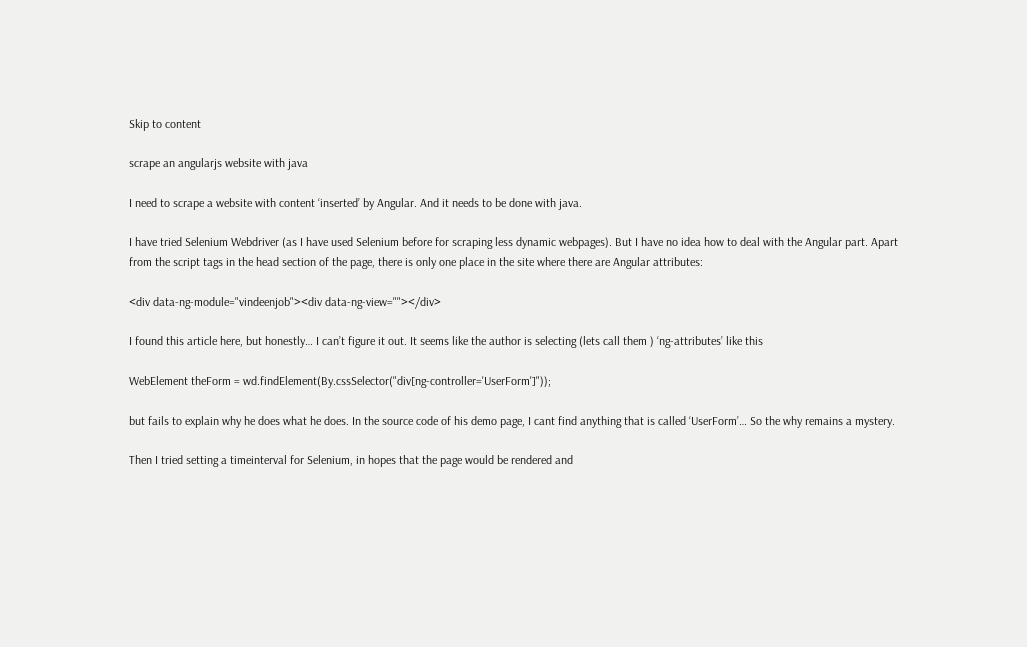Skip to content

scrape an angularjs website with java

I need to scrape a website with content ‘inserted’ by Angular. And it needs to be done with java.

I have tried Selenium Webdriver (as I have used Selenium before for scraping less dynamic webpages). But I have no idea how to deal with the Angular part. Apart from the script tags in the head section of the page, there is only one place in the site where there are Angular attributes:

<div data-ng-module="vindeenjob"><div data-ng-view=""></div>

I found this article here, but honestly… I can’t figure it out. It seems like the author is selecting (lets call them ) ‘ng-attributes’ like this

WebElement theForm = wd.findElement(By.cssSelector("div[ng-controller='UserForm']"));

but fails to explain why he does what he does. In the source code of his demo page, I cant find anything that is called ‘UserForm’… So the why remains a mystery.

Then I tried setting a timeinterval for Selenium, in hopes that the page would be rendered and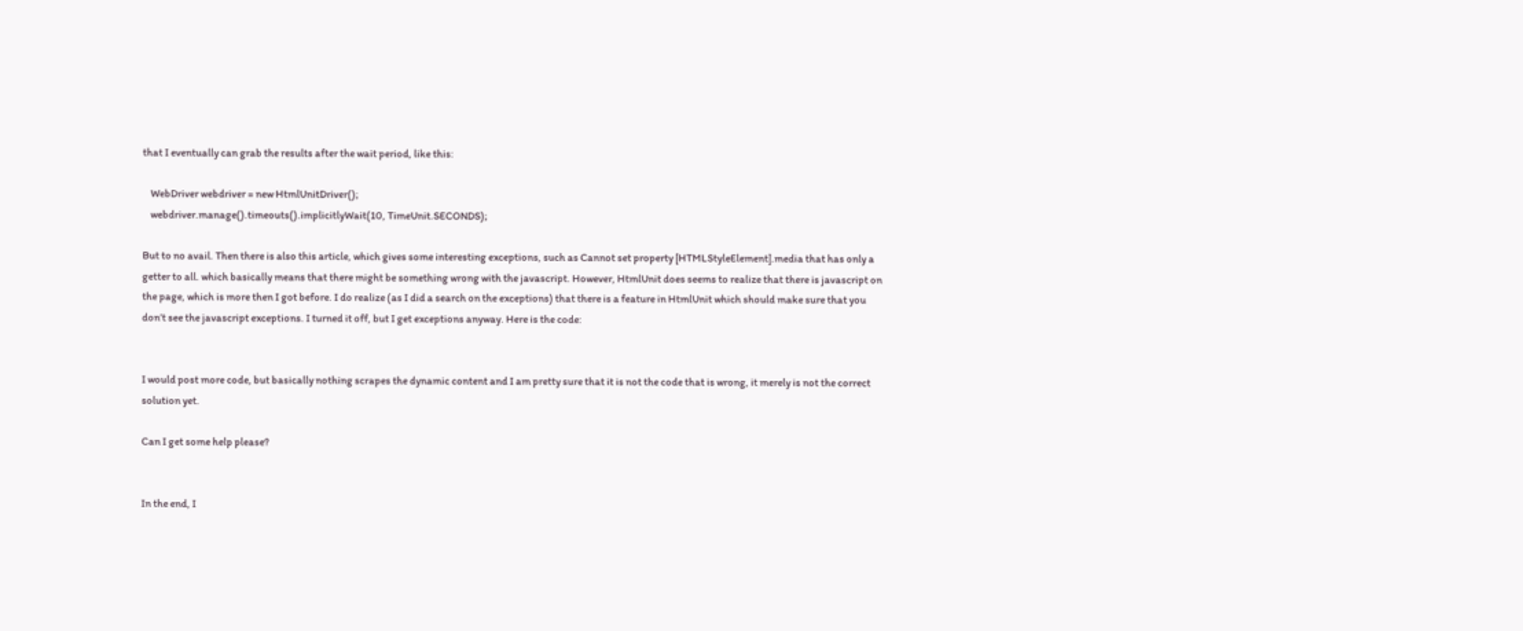that I eventually can grab the results after the wait period, like this:

    WebDriver webdriver = new HtmlUnitDriver();
    webdriver.manage().timeouts().implicitlyWait(10, TimeUnit.SECONDS);

But to no avail. Then there is also this article, which gives some interesting exceptions, such as Cannot set property [HTMLStyleElement].media that has only a getter to all. which basically means that there might be something wrong with the javascript. However, HtmlUnit does seems to realize that there is javascript on the page, which is more then I got before. I do realize (as I did a search on the exceptions) that there is a feature in HtmlUnit which should make sure that you don’t see the javascript exceptions. I turned it off, but I get exceptions anyway. Here is the code:


I would post more code, but basically nothing scrapes the dynamic content and I am pretty sure that it is not the code that is wrong, it merely is not the correct solution yet.

Can I get some help please?


In the end, I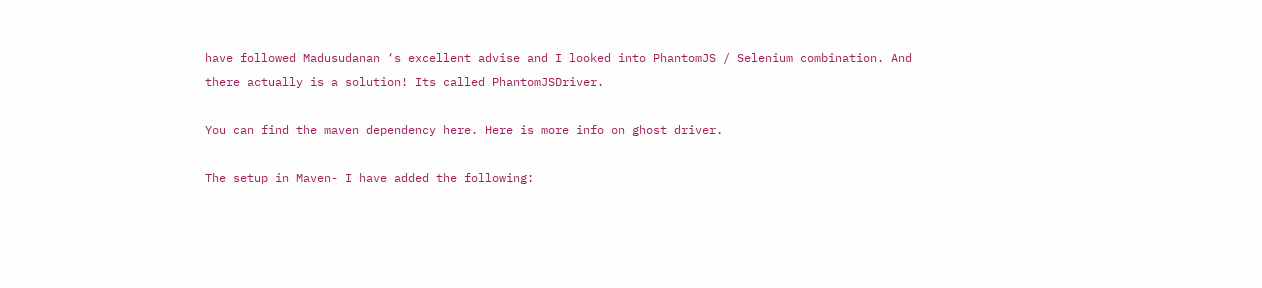have followed Madusudanan ‘s excellent advise and I looked into PhantomJS / Selenium combination. And there actually is a solution! Its called PhantomJSDriver.

You can find the maven dependency here. Here is more info on ghost driver.

The setup in Maven- I have added the following: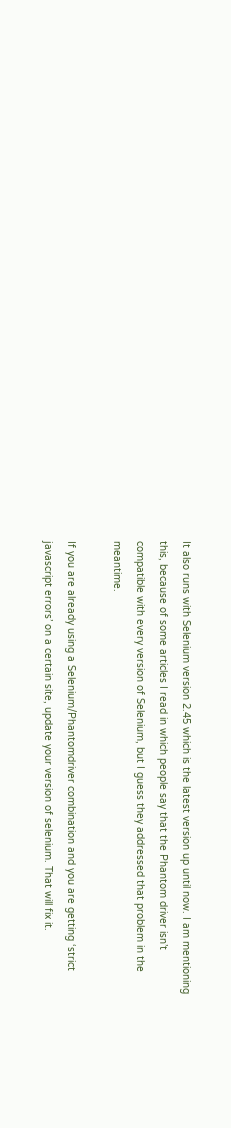It also runs with Selenium version 2.45 which is the latest version up until now. I am mentioning this, because of some articles I read in which people say that the Phantom driver isn’t compatible with every version of Selenium, but I guess they addressed that problem in the meantime.

If you are already using a Selenium/Phantomdriver combination and you are getting ‘strict javascript errors’ on a certain site, update your version of selenium. That will fix it.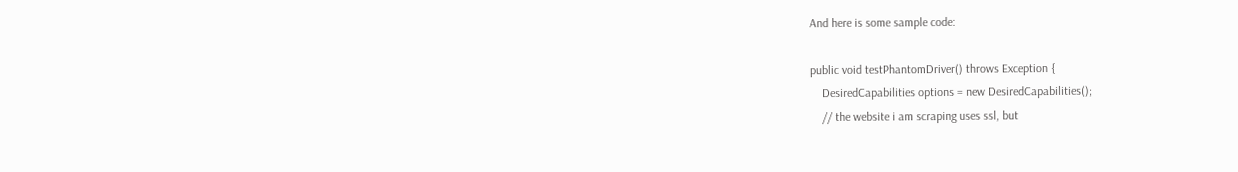And here is some sample code:

public void testPhantomDriver() throws Exception {
    DesiredCapabilities options = new DesiredCapabilities();
    // the website i am scraping uses ssl, but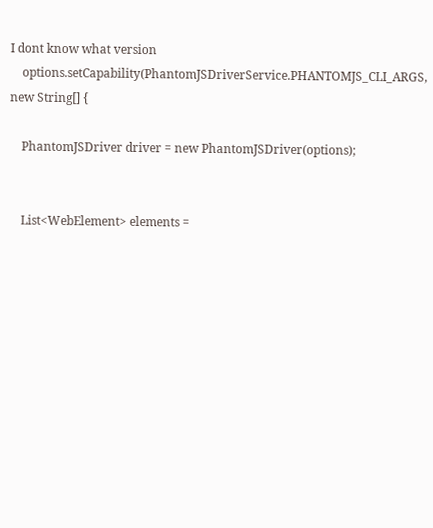I dont know what version
    options.setCapability(PhantomJSDriverService.PHANTOMJS_CLI_ARGS, new String[] {

    PhantomJSDriver driver = new PhantomJSDriver(options);


    List<WebElement> elements =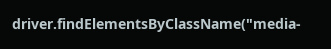driver.findElementsByClassName("media-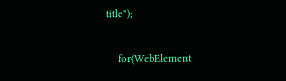title");

    for(WebElement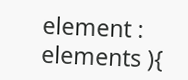element : elements ){